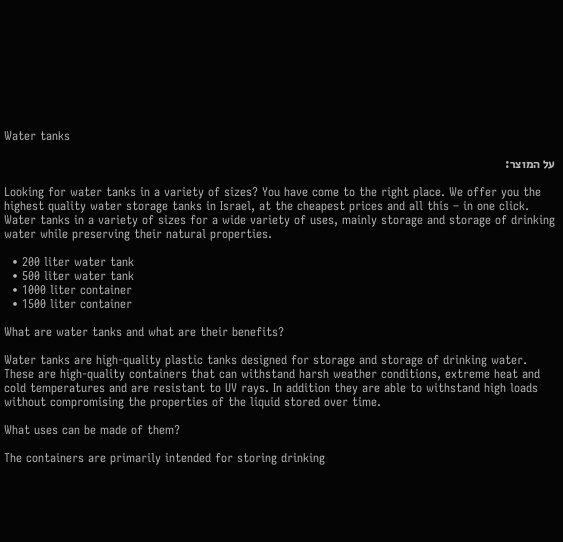Water tanks

על המוצר:

Looking for water tanks in a variety of sizes? You have come to the right place. We offer you the highest quality water storage tanks in Israel, at the cheapest prices and all this – in one click. Water tanks in a variety of sizes for a wide variety of uses, mainly storage and storage of drinking water while preserving their natural properties.

  • 200 liter water tank
  • 500 liter water tank
  • 1000 liter container
  • 1500 liter container

What are water tanks and what are their benefits?

Water tanks are high-quality plastic tanks designed for storage and storage of drinking water. These are high-quality containers that can withstand harsh weather conditions, extreme heat and cold temperatures and are resistant to UV rays. In addition they are able to withstand high loads without compromising the properties of the liquid stored over time.

What uses can be made of them?

The containers are primarily intended for storing drinking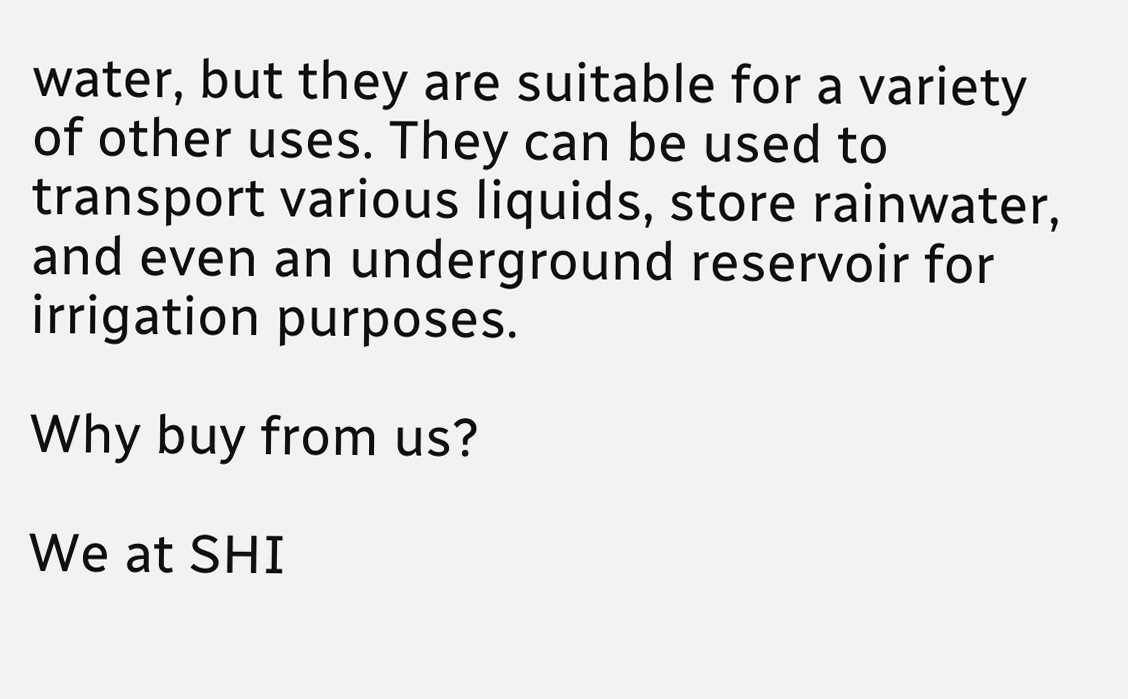water, but they are suitable for a variety of other uses. They can be used to transport various liquids, store rainwater, and even an underground reservoir for irrigation purposes.

Why buy from us?

We at SHI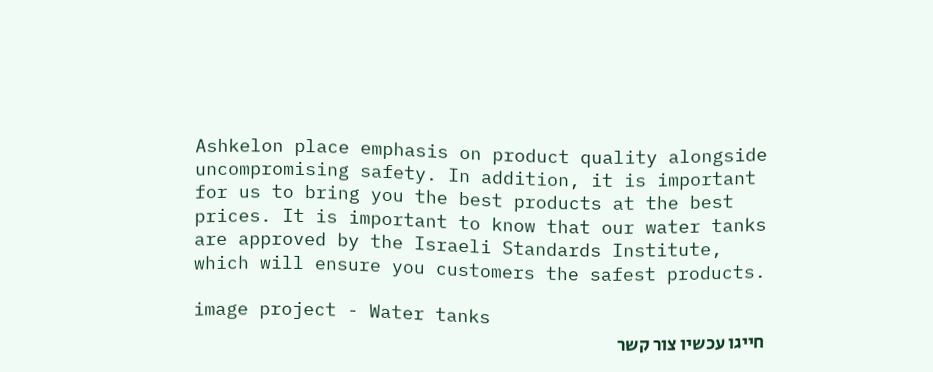Ashkelon place emphasis on product quality alongside uncompromising safety. In addition, it is important for us to bring you the best products at the best prices. It is important to know that our water tanks are approved by the Israeli Standards Institute, which will ensure you customers the safest products.

image project - Water tanks
חייגו עכשיו צור קשר